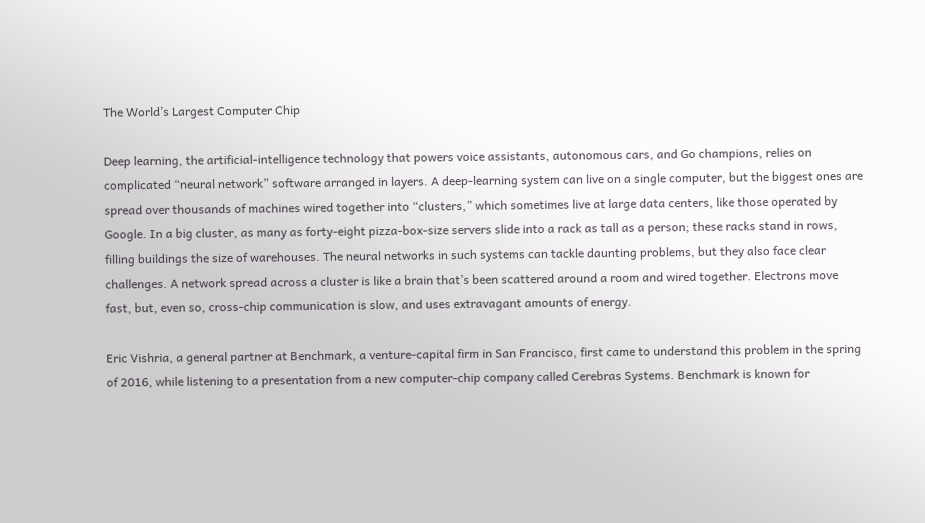The World’s Largest Computer Chip

Deep learning, the artificial-intelligence technology that powers voice assistants, autonomous cars, and Go champions, relies on complicated “neural network” software arranged in layers. A deep-learning system can live on a single computer, but the biggest ones are spread over thousands of machines wired together into “clusters,” which sometimes live at large data centers, like those operated by Google. In a big cluster, as many as forty-eight pizza-box-size servers slide into a rack as tall as a person; these racks stand in rows, filling buildings the size of warehouses. The neural networks in such systems can tackle daunting problems, but they also face clear challenges. A network spread across a cluster is like a brain that’s been scattered around a room and wired together. Electrons move fast, but, even so, cross-chip communication is slow, and uses extravagant amounts of energy.

Eric Vishria, a general partner at Benchmark, a venture-capital firm in San Francisco, first came to understand this problem in the spring of 2016, while listening to a presentation from a new computer-chip company called Cerebras Systems. Benchmark is known for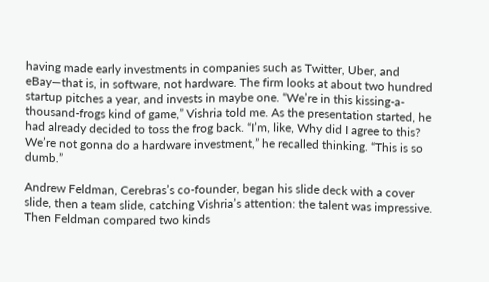having made early investments in companies such as Twitter, Uber, and eBay—that is, in software, not hardware. The firm looks at about two hundred startup pitches a year, and invests in maybe one. “We’re in this kissing-a-thousand-frogs kind of game,” Vishria told me. As the presentation started, he had already decided to toss the frog back. “I’m, like, Why did I agree to this? We’re not gonna do a hardware investment,” he recalled thinking. “This is so dumb.”

Andrew Feldman, Cerebras’s co-founder, began his slide deck with a cover slide, then a team slide, catching Vishria’s attention: the talent was impressive. Then Feldman compared two kinds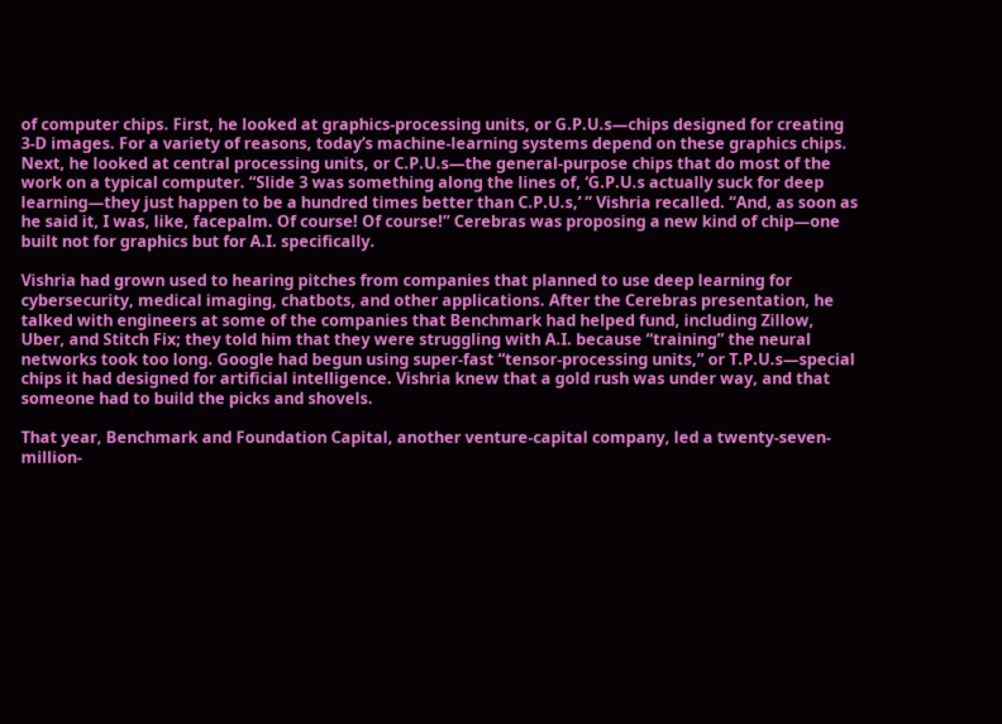of computer chips. First, he looked at graphics-processing units, or G.P.U.s—chips designed for creating 3-D images. For a variety of reasons, today’s machine-learning systems depend on these graphics chips. Next, he looked at central processing units, or C.P.U.s—the general-purpose chips that do most of the work on a typical computer. “Slide 3 was something along the lines of, ‘G.P.U.s actually suck for deep learning—they just happen to be a hundred times better than C.P.U.s,’ ” Vishria recalled. “And, as soon as he said it, I was, like, facepalm. Of course! Of course!” Cerebras was proposing a new kind of chip—one built not for graphics but for A.I. specifically.

Vishria had grown used to hearing pitches from companies that planned to use deep learning for cybersecurity, medical imaging, chatbots, and other applications. After the Cerebras presentation, he talked with engineers at some of the companies that Benchmark had helped fund, including Zillow, Uber, and Stitch Fix; they told him that they were struggling with A.I. because “training” the neural networks took too long. Google had begun using super-fast “tensor-processing units,” or T.P.U.s—special chips it had designed for artificial intelligence. Vishria knew that a gold rush was under way, and that someone had to build the picks and shovels.

That year, Benchmark and Foundation Capital, another venture-capital company, led a twenty-seven-million-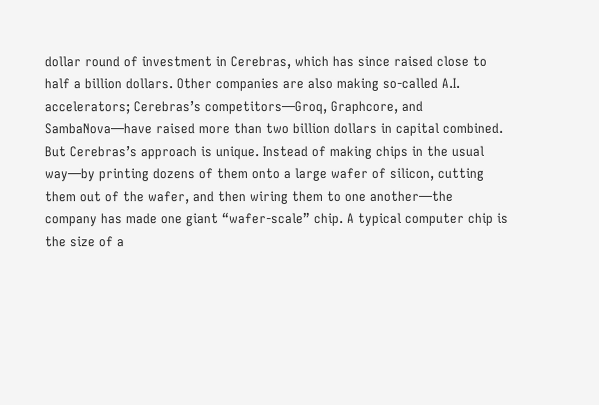dollar round of investment in Cerebras, which has since raised close to half a billion dollars. Other companies are also making so-called A.I. accelerators; Cerebras’s competitors—Groq, Graphcore, and SambaNova—have raised more than two billion dollars in capital combined. But Cerebras’s approach is unique. Instead of making chips in the usual way—by printing dozens of them onto a large wafer of silicon, cutting them out of the wafer, and then wiring them to one another—the company has made one giant “wafer-scale” chip. A typical computer chip is the size of a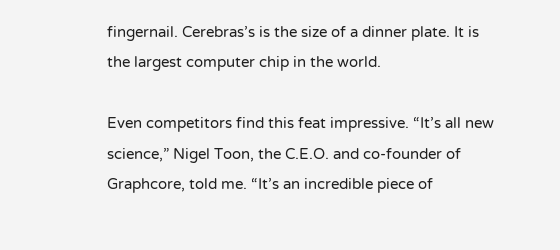fingernail. Cerebras’s is the size of a dinner plate. It is the largest computer chip in the world.

Even competitors find this feat impressive. “It’s all new science,” Nigel Toon, the C.E.O. and co-founder of Graphcore, told me. “It’s an incredible piece of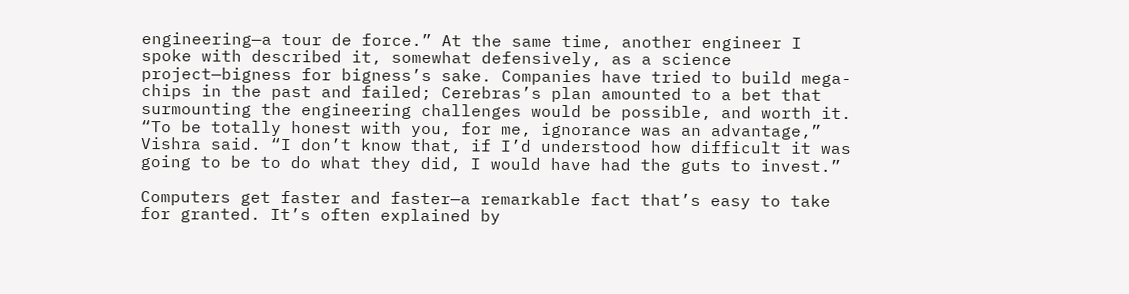engineering—a tour de force.” At the same time, another engineer I spoke with described it, somewhat defensively, as a science project—bigness for bigness’s sake. Companies have tried to build mega-chips in the past and failed; Cerebras’s plan amounted to a bet that surmounting the engineering challenges would be possible, and worth it. “To be totally honest with you, for me, ignorance was an advantage,” Vishra said. “I don’t know that, if I’d understood how difficult it was going to be to do what they did, I would have had the guts to invest.”

Computers get faster and faster—a remarkable fact that’s easy to take for granted. It’s often explained by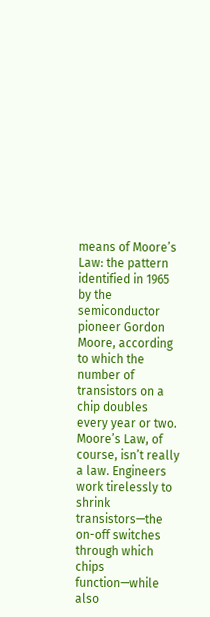means of Moore’s Law: the pattern identified in 1965 by the semiconductor pioneer Gordon Moore, according to which the number of transistors on a chip doubles every year or two. Moore’s Law, of course, isn’t really a law. Engineers work tirelessly to shrink transistors—the on-off switches through which chips function—while also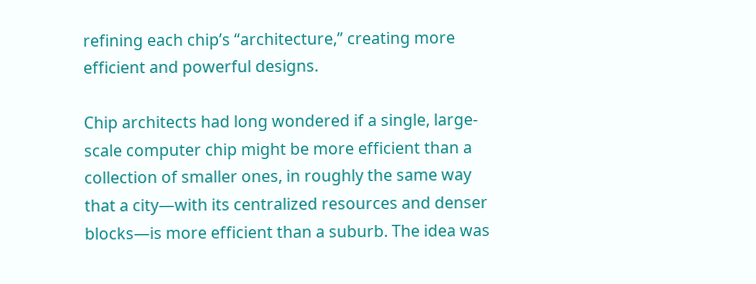refining each chip’s “architecture,” creating more efficient and powerful designs.

Chip architects had long wondered if a single, large-scale computer chip might be more efficient than a collection of smaller ones, in roughly the same way that a city—with its centralized resources and denser blocks—is more efficient than a suburb. The idea was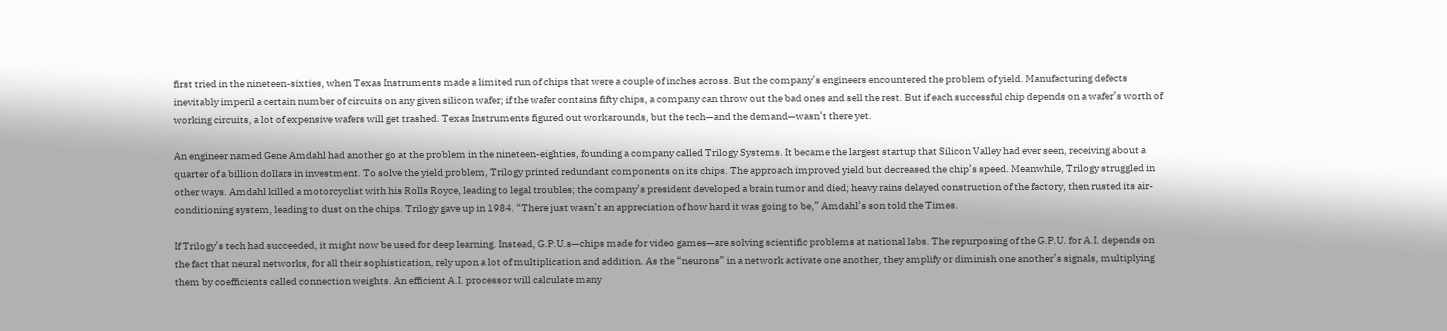first tried in the nineteen-sixties, when Texas Instruments made a limited run of chips that were a couple of inches across. But the company’s engineers encountered the problem of yield. Manufacturing defects inevitably imperil a certain number of circuits on any given silicon wafer; if the wafer contains fifty chips, a company can throw out the bad ones and sell the rest. But if each successful chip depends on a wafer’s worth of working circuits, a lot of expensive wafers will get trashed. Texas Instruments figured out workarounds, but the tech—and the demand—wasn’t there yet.

An engineer named Gene Amdahl had another go at the problem in the nineteen-eighties, founding a company called Trilogy Systems. It became the largest startup that Silicon Valley had ever seen, receiving about a quarter of a billion dollars in investment. To solve the yield problem, Trilogy printed redundant components on its chips. The approach improved yield but decreased the chip’s speed. Meanwhile, Trilogy struggled in other ways. Amdahl killed a motorcyclist with his Rolls Royce, leading to legal troubles; the company’s president developed a brain tumor and died; heavy rains delayed construction of the factory, then rusted its air-conditioning system, leading to dust on the chips. Trilogy gave up in 1984. “There just wasn’t an appreciation of how hard it was going to be,” Amdahl’s son told the Times.

If Trilogy’s tech had succeeded, it might now be used for deep learning. Instead, G.P.U.s—chips made for video games—are solving scientific problems at national labs. The repurposing of the G.P.U. for A.I. depends on the fact that neural networks, for all their sophistication, rely upon a lot of multiplication and addition. As the “neurons” in a network activate one another, they amplify or diminish one another’s signals, multiplying them by coefficients called connection weights. An efficient A.I. processor will calculate many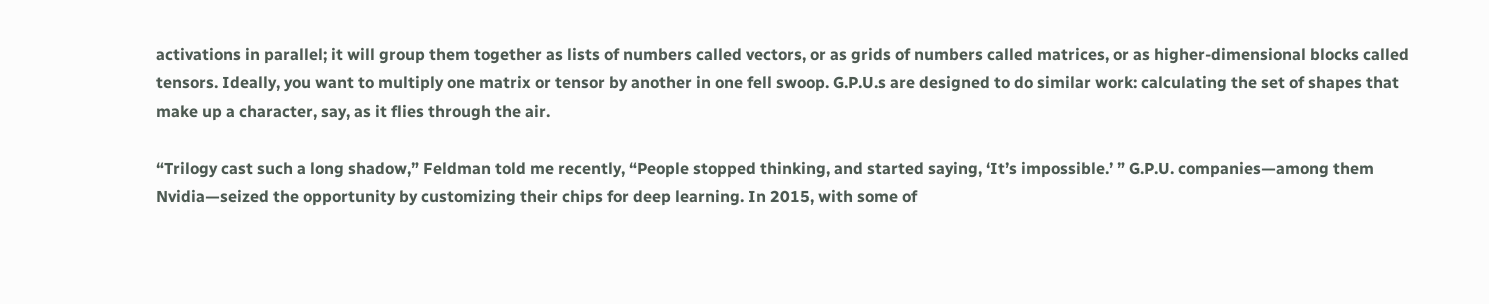activations in parallel; it will group them together as lists of numbers called vectors, or as grids of numbers called matrices, or as higher-dimensional blocks called tensors. Ideally, you want to multiply one matrix or tensor by another in one fell swoop. G.P.U.s are designed to do similar work: calculating the set of shapes that make up a character, say, as it flies through the air.

“Trilogy cast such a long shadow,” Feldman told me recently, “People stopped thinking, and started saying, ‘It’s impossible.’ ” G.P.U. companies—among them Nvidia—seized the opportunity by customizing their chips for deep learning. In 2015, with some of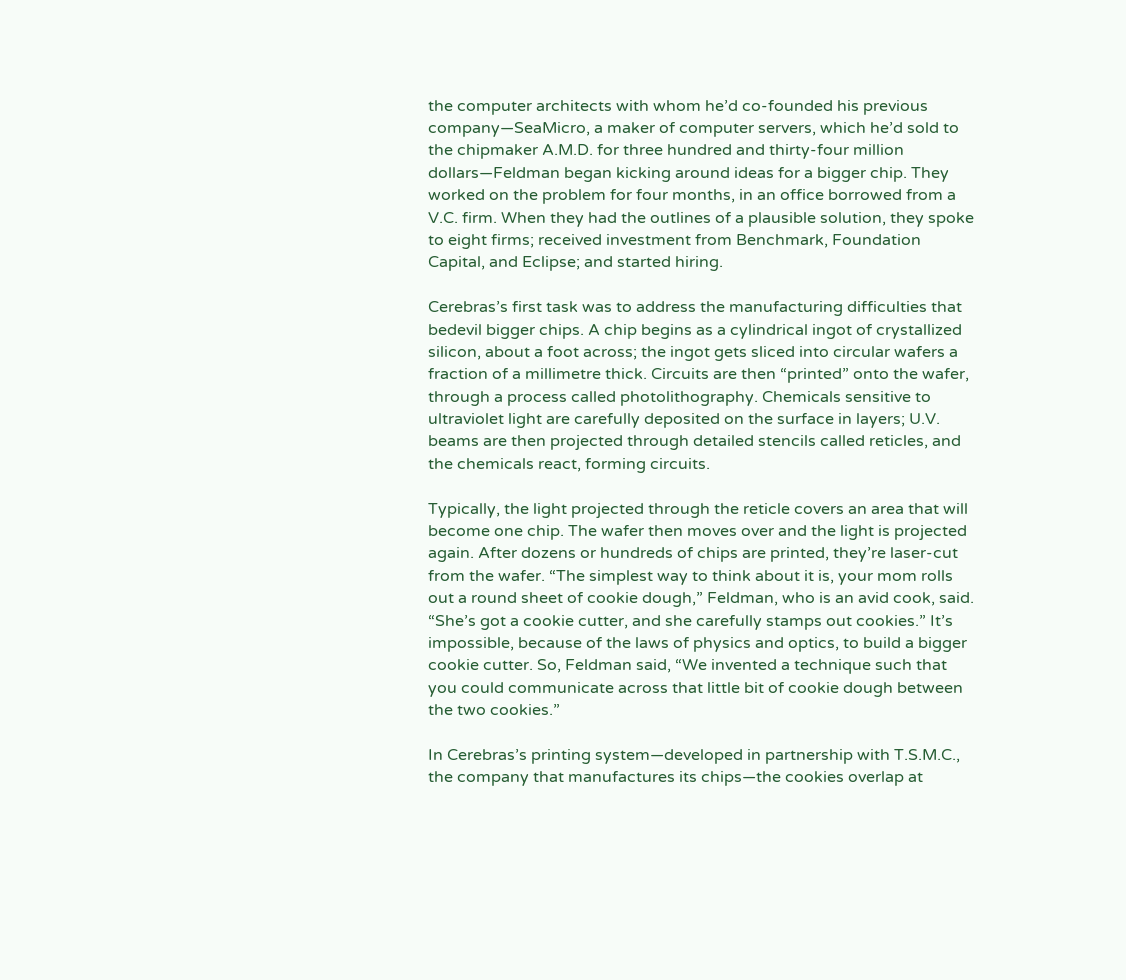the computer architects with whom he’d co-founded his previous company—SeaMicro, a maker of computer servers, which he’d sold to the chipmaker A.M.D. for three hundred and thirty-four million dollars—Feldman began kicking around ideas for a bigger chip. They worked on the problem for four months, in an office borrowed from a V.C. firm. When they had the outlines of a plausible solution, they spoke to eight firms; received investment from Benchmark, Foundation Capital, and Eclipse; and started hiring.

Cerebras’s first task was to address the manufacturing difficulties that bedevil bigger chips. A chip begins as a cylindrical ingot of crystallized silicon, about a foot across; the ingot gets sliced into circular wafers a fraction of a millimetre thick. Circuits are then “printed” onto the wafer, through a process called photolithography. Chemicals sensitive to ultraviolet light are carefully deposited on the surface in layers; U.V. beams are then projected through detailed stencils called reticles, and the chemicals react, forming circuits.

Typically, the light projected through the reticle covers an area that will become one chip. The wafer then moves over and the light is projected again. After dozens or hundreds of chips are printed, they’re laser-cut from the wafer. “The simplest way to think about it is, your mom rolls out a round sheet of cookie dough,” Feldman, who is an avid cook, said. “She’s got a cookie cutter, and she carefully stamps out cookies.” It’s impossible, because of the laws of physics and optics, to build a bigger cookie cutter. So, Feldman said, “We invented a technique such that you could communicate across that little bit of cookie dough between the two cookies.”

In Cerebras’s printing system—developed in partnership with T.S.M.C., the company that manufactures its chips—the cookies overlap at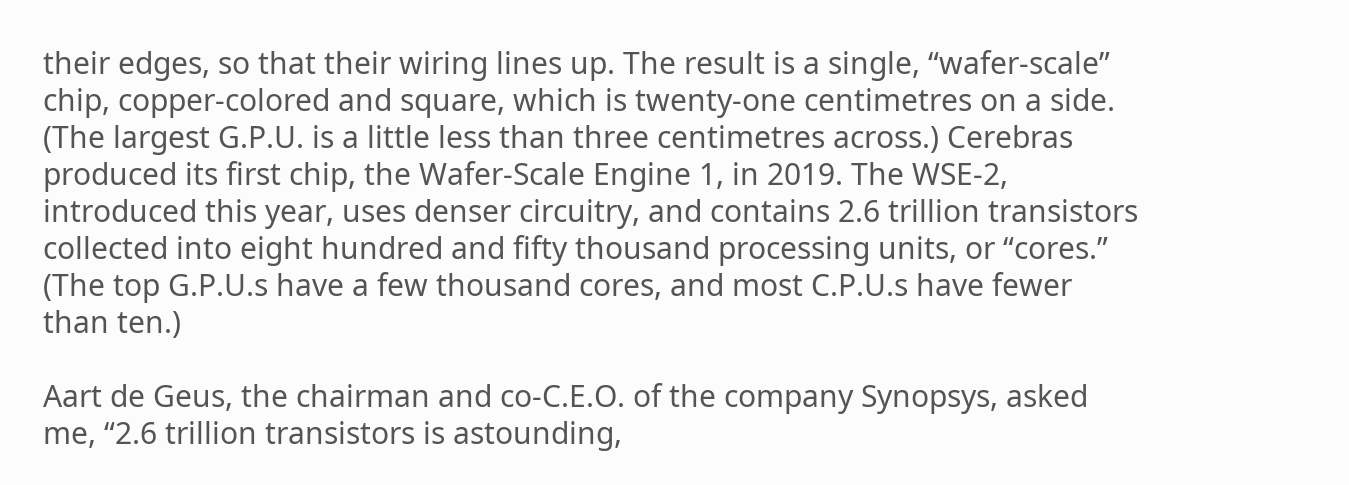their edges, so that their wiring lines up. The result is a single, “wafer-scale” chip, copper-colored and square, which is twenty-one centimetres on a side. (The largest G.P.U. is a little less than three centimetres across.) Cerebras produced its first chip, the Wafer-Scale Engine 1, in 2019. The WSE-2, introduced this year, uses denser circuitry, and contains 2.6 trillion transistors collected into eight hundred and fifty thousand processing units, or “cores.” (The top G.P.U.s have a few thousand cores, and most C.P.U.s have fewer than ten.)

Aart de Geus, the chairman and co-C.E.O. of the company Synopsys, asked me, “2.6 trillion transistors is astounding,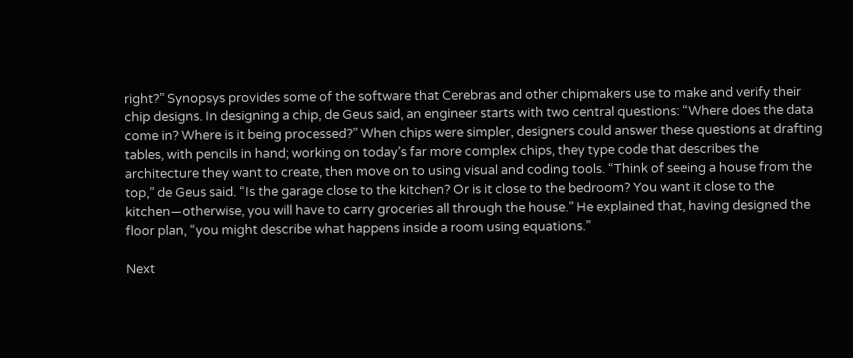right?” Synopsys provides some of the software that Cerebras and other chipmakers use to make and verify their chip designs. In designing a chip, de Geus said, an engineer starts with two central questions: “Where does the data come in? Where is it being processed?” When chips were simpler, designers could answer these questions at drafting tables, with pencils in hand; working on today’s far more complex chips, they type code that describes the architecture they want to create, then move on to using visual and coding tools. “Think of seeing a house from the top,” de Geus said. “Is the garage close to the kitchen? Or is it close to the bedroom? You want it close to the kitchen—otherwise, you will have to carry groceries all through the house.” He explained that, having designed the floor plan, “you might describe what happens inside a room using equations.”

Next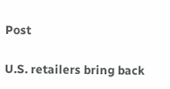Post

U.S. retailers bring back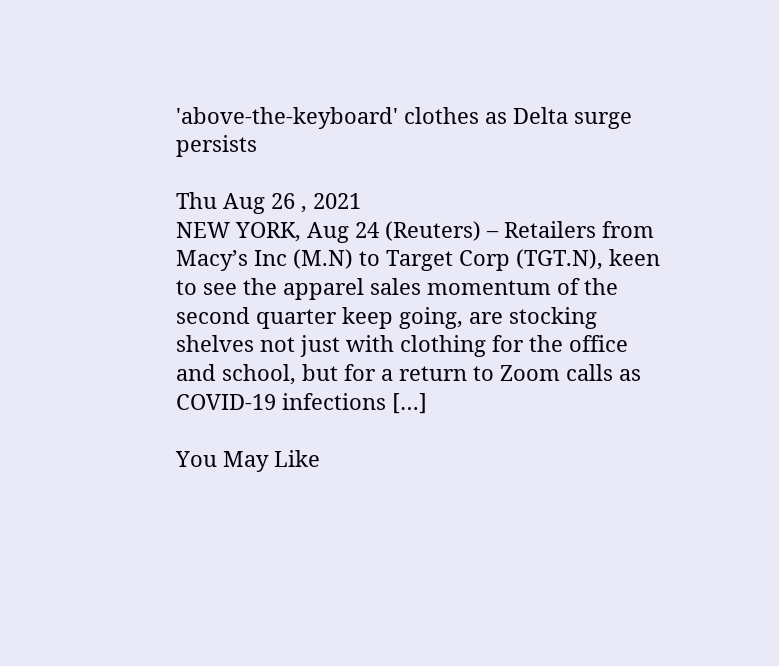'above-the-keyboard' clothes as Delta surge persists

Thu Aug 26 , 2021
NEW YORK, Aug 24 (Reuters) – Retailers from Macy’s Inc (M.N) to Target Corp (TGT.N), keen to see the apparel sales momentum of the second quarter keep going, are stocking shelves not just with clothing for the office and school, but for a return to Zoom calls as COVID-19 infections […]

You May Like